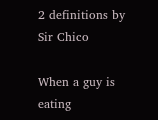2 definitions by Sir Chico

When a guy is eating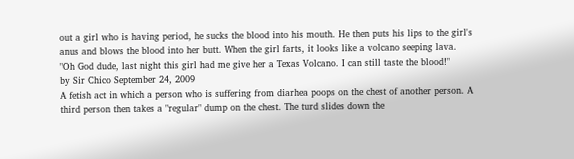out a girl who is having period, he sucks the blood into his mouth. He then puts his lips to the girl's anus and blows the blood into her butt. When the girl farts, it looks like a volcano seeping lava.
"Oh God dude, last night this girl had me give her a Texas Volcano. I can still taste the blood!"
by Sir Chico September 24, 2009
A fetish act in which a person who is suffering from diarhea poops on the chest of another person. A third person then takes a "regular" dump on the chest. The turd slides down the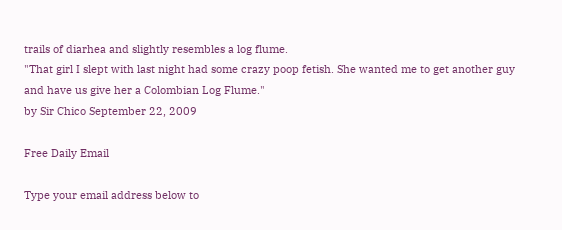trails of diarhea and slightly resembles a log flume.
"That girl I slept with last night had some crazy poop fetish. She wanted me to get another guy and have us give her a Colombian Log Flume."
by Sir Chico September 22, 2009

Free Daily Email

Type your email address below to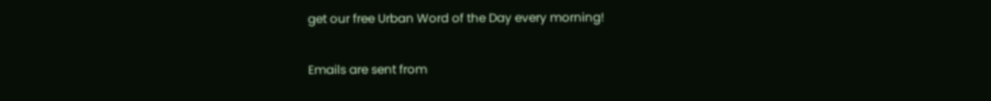get our free Urban Word of the Day every morning!

Emails are sent from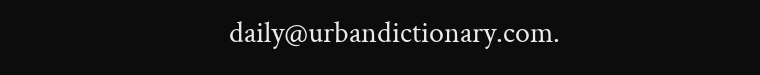daily@urbandictionary.com.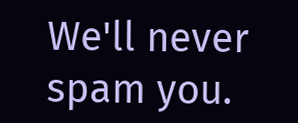We'll never spam you.